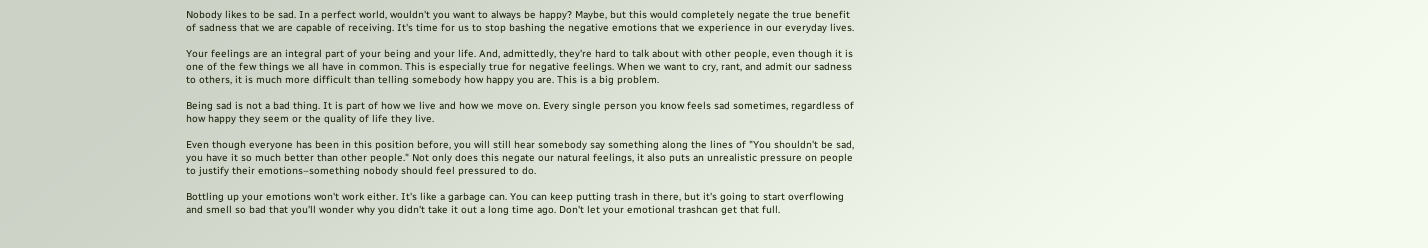Nobody likes to be sad. In a perfect world, wouldn't you want to always be happy? Maybe, but this would completely negate the true benefit of sadness that we are capable of receiving. It's time for us to stop bashing the negative emotions that we experience in our everyday lives.

Your feelings are an integral part of your being and your life. And, admittedly, they're hard to talk about with other people, even though it is one of the few things we all have in common. This is especially true for negative feelings. When we want to cry, rant, and admit our sadness to others, it is much more difficult than telling somebody how happy you are. This is a big problem.

Being sad is not a bad thing. It is part of how we live and how we move on. Every single person you know feels sad sometimes, regardless of how happy they seem or the quality of life they live.

Even though everyone has been in this position before, you will still hear somebody say something along the lines of "You shouldn't be sad, you have it so much better than other people." Not only does this negate our natural feelings, it also puts an unrealistic pressure on people to justify their emotions–something nobody should feel pressured to do.

Bottling up your emotions won't work either. It's like a garbage can. You can keep putting trash in there, but it's going to start overflowing and smell so bad that you'll wonder why you didn't take it out a long time ago. Don't let your emotional trashcan get that full.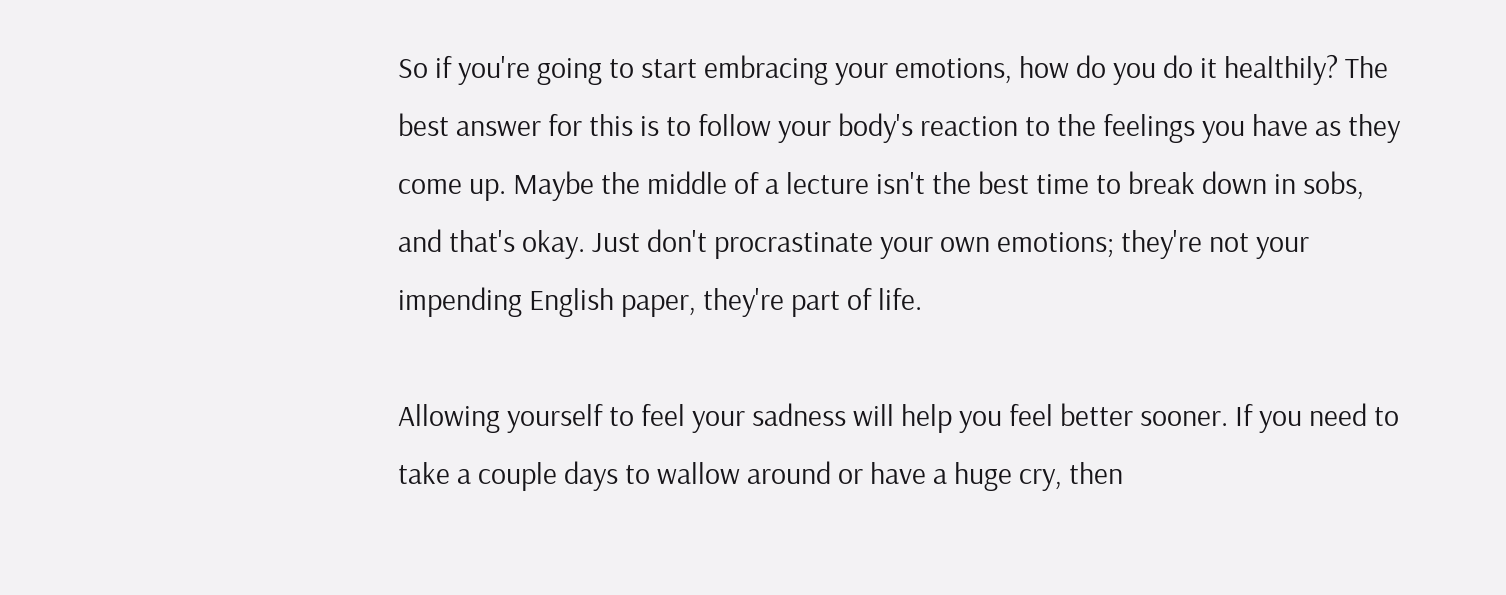So if you're going to start embracing your emotions, how do you do it healthily? The best answer for this is to follow your body's reaction to the feelings you have as they come up. Maybe the middle of a lecture isn't the best time to break down in sobs, and that's okay. Just don't procrastinate your own emotions; they're not your impending English paper, they're part of life.

Allowing yourself to feel your sadness will help you feel better sooner. If you need to take a couple days to wallow around or have a huge cry, then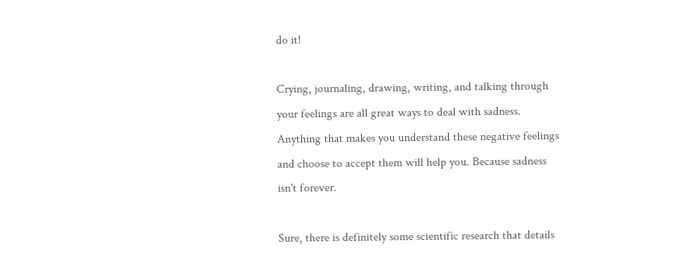do it!

Crying, journaling, drawing, writing, and talking through your feelings are all great ways to deal with sadness. Anything that makes you understand these negative feelings and choose to accept them will help you. Because sadness isn't forever.

Sure, there is definitely some scientific research that details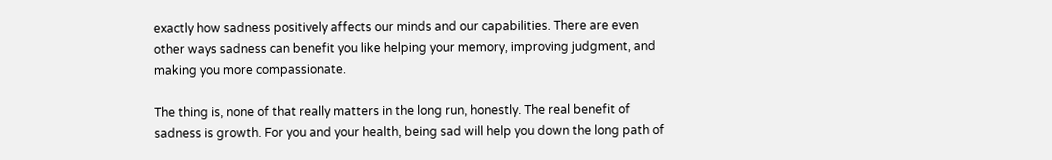exactly how sadness positively affects our minds and our capabilities. There are even other ways sadness can benefit you like helping your memory, improving judgment, and making you more compassionate.

The thing is, none of that really matters in the long run, honestly. The real benefit of sadness is growth. For you and your health, being sad will help you down the long path of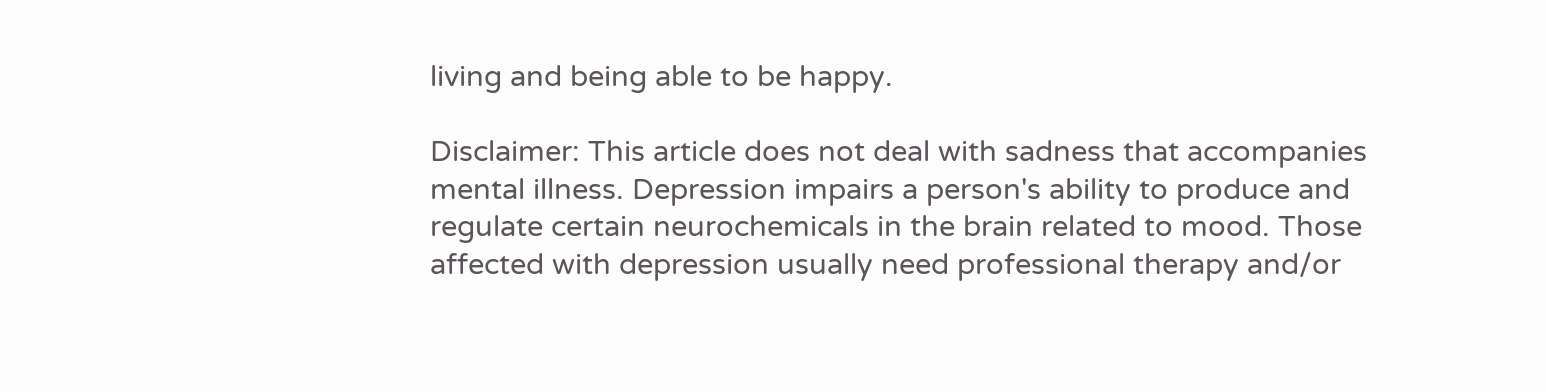living and being able to be happy.

Disclaimer: This article does not deal with sadness that accompanies mental illness. Depression impairs a person's ability to produce and regulate certain neurochemicals in the brain related to mood. Those affected with depression usually need professional therapy and/or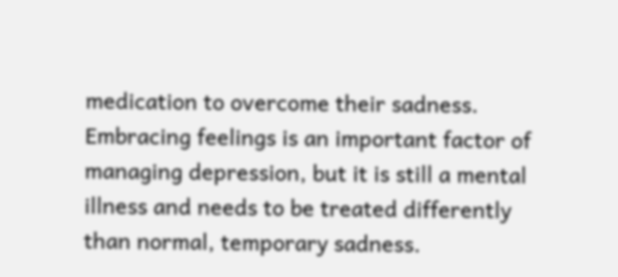medication to overcome their sadness. Embracing feelings is an important factor of managing depression, but it is still a mental illness and needs to be treated differently than normal, temporary sadness.